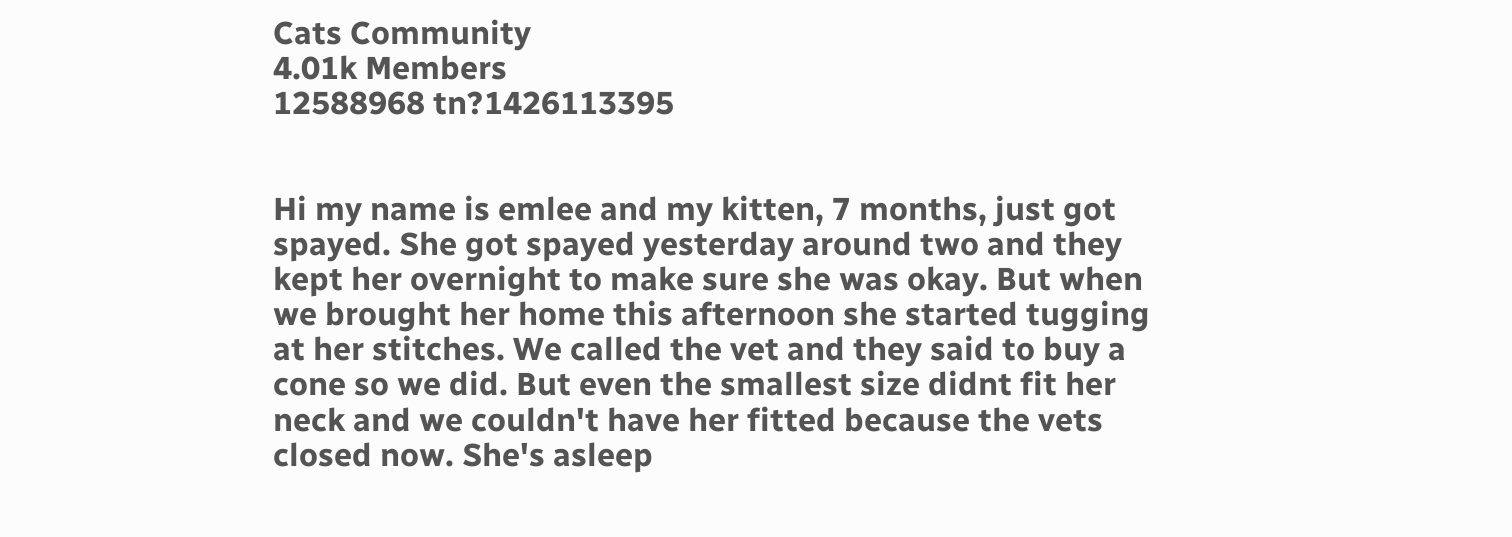Cats Community
4.01k Members
12588968 tn?1426113395


Hi my name is emlee and my kitten, 7 months, just got spayed. She got spayed yesterday around two and they kept her overnight to make sure she was okay. But when we brought her home this afternoon she started tugging at her stitches. We called the vet and they said to buy a cone so we did. But even the smallest size didnt fit her neck and we couldn't have her fitted because the vets closed now. She's asleep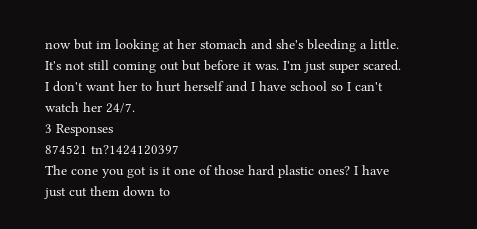now but im looking at her stomach and she's bleeding a little. It's not still coming out but before it was. I'm just super scared. I don't want her to hurt herself and I have school so I can't watch her 24/7.
3 Responses
874521 tn?1424120397
The cone you got is it one of those hard plastic ones? I have just cut them down to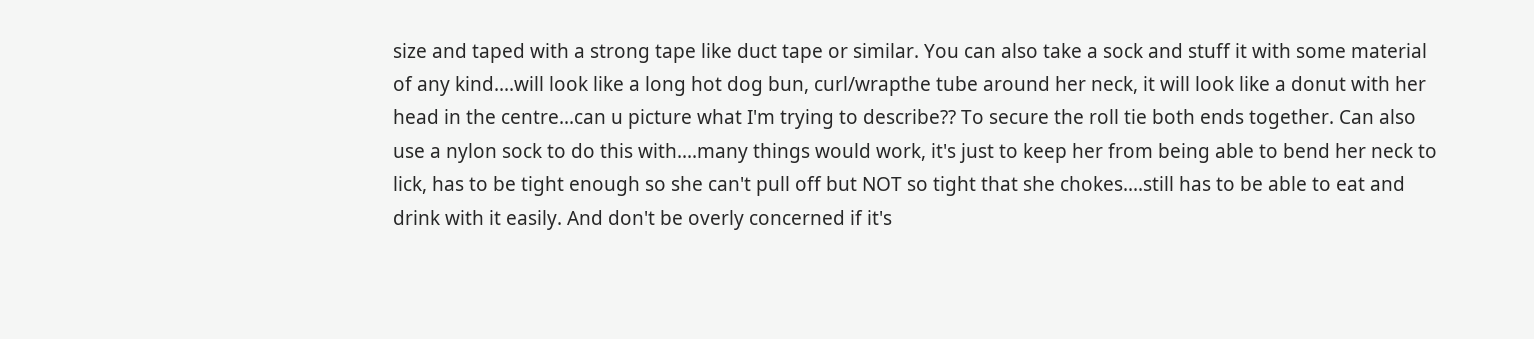size and taped with a strong tape like duct tape or similar. You can also take a sock and stuff it with some material of any kind....will look like a long hot dog bun, curl/wrapthe tube around her neck, it will look like a donut with her head in the centre...can u picture what I'm trying to describe?? To secure the roll tie both ends together. Can also use a nylon sock to do this with....many things would work, it's just to keep her from being able to bend her neck to lick, has to be tight enough so she can't pull off but NOT so tight that she chokes....still has to be able to eat and drink with it easily. And don't be overly concerned if it's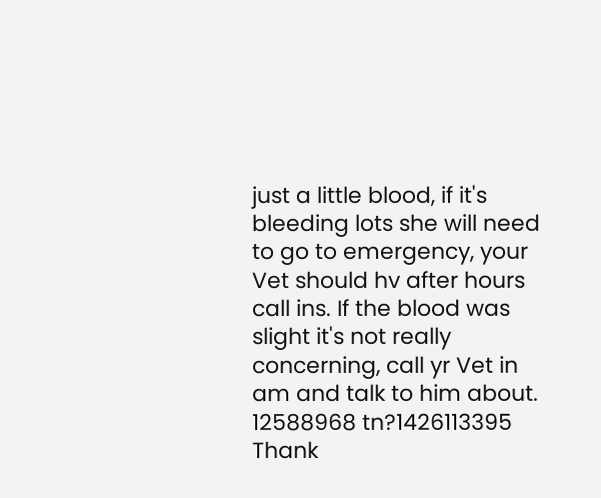just a little blood, if it's bleeding lots she will need to go to emergency, your Vet should hv after hours call ins. If the blood was slight it's not really concerning, call yr Vet in am and talk to him about.
12588968 tn?1426113395
Thank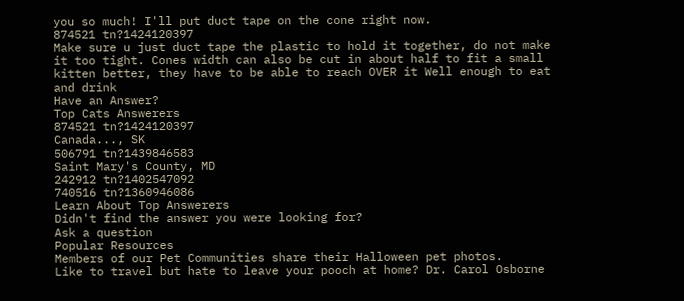you so much! I'll put duct tape on the cone right now.
874521 tn?1424120397
Make sure u just duct tape the plastic to hold it together, do not make it too tight. Cones width can also be cut in about half to fit a small kitten better, they have to be able to reach OVER it Well enough to eat and drink
Have an Answer?
Top Cats Answerers
874521 tn?1424120397
Canada..., SK
506791 tn?1439846583
Saint Mary's County, MD
242912 tn?1402547092
740516 tn?1360946086
Learn About Top Answerers
Didn't find the answer you were looking for?
Ask a question
Popular Resources
Members of our Pet Communities share their Halloween pet photos.
Like to travel but hate to leave your pooch at home? Dr. Carol Osborne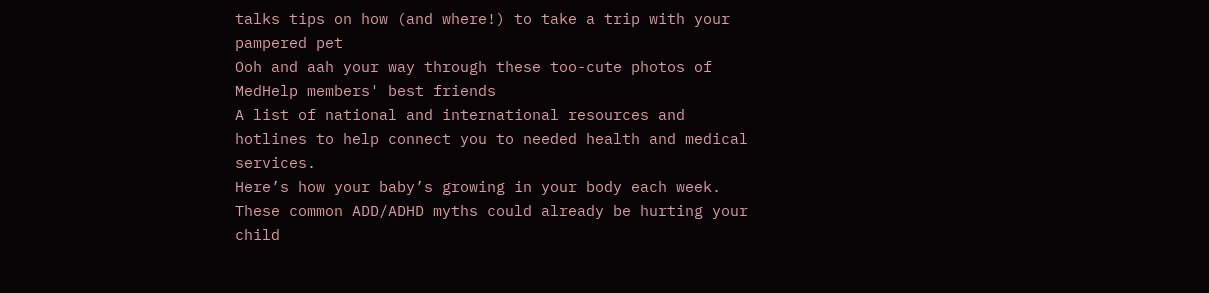talks tips on how (and where!) to take a trip with your pampered pet
Ooh and aah your way through these too-cute photos of MedHelp members' best friends
A list of national and international resources and hotlines to help connect you to needed health and medical services.
Here’s how your baby’s growing in your body each week.
These common ADD/ADHD myths could already be hurting your child